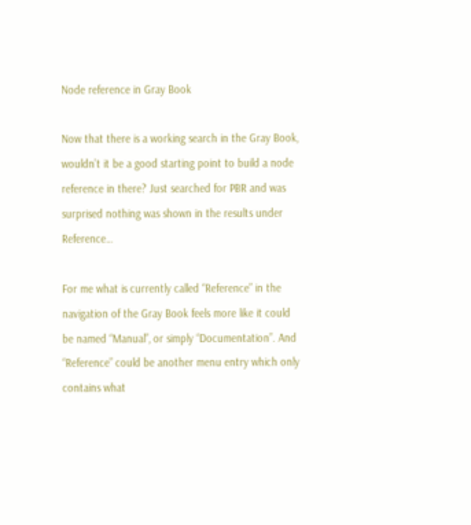Node reference in Gray Book

Now that there is a working search in the Gray Book, wouldn’t it be a good starting point to build a node reference in there? Just searched for PBR and was surprised nothing was shown in the results under Reference…

For me what is currently called “Reference” in the navigation of the Gray Book feels more like it could be named “Manual”, or simply “Documentation”. And “Reference” could be another menu entry which only contains what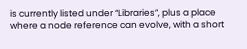is currently listed under “Libraries”, plus a place where a node reference can evolve, with a short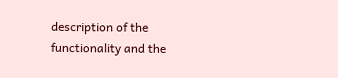description of the functionality and the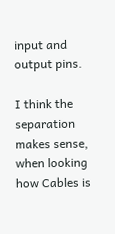input and output pins.

I think the separation makes sense, when looking how Cables is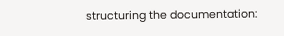structuring the documentation: